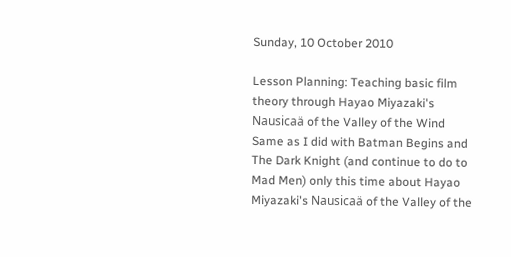Sunday, 10 October 2010

Lesson Planning: Teaching basic film theory through Hayao Miyazaki's Nausicaä of the Valley of the Wind Same as I did with Batman Begins and The Dark Knight (and continue to do to Mad Men) only this time about Hayao Miyazaki's Nausicaä of the Valley of the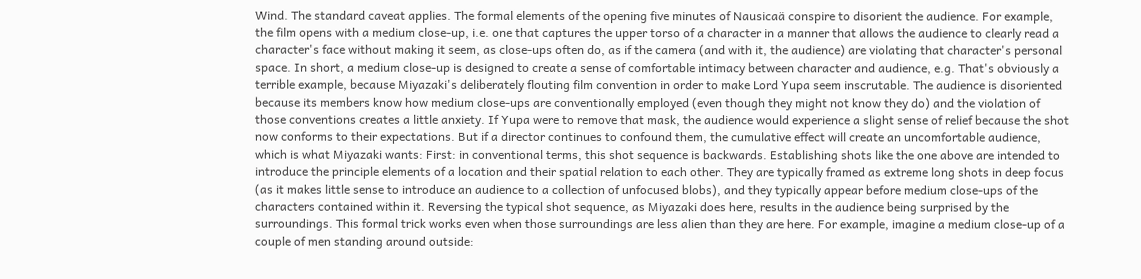Wind. The standard caveat applies. The formal elements of the opening five minutes of Nausicaä conspire to disorient the audience. For example, the film opens with a medium close-up, i.e. one that captures the upper torso of a character in a manner that allows the audience to clearly read a character's face without making it seem, as close-ups often do, as if the camera (and with it, the audience) are violating that character's personal space. In short, a medium close-up is designed to create a sense of comfortable intimacy between character and audience, e.g. That's obviously a terrible example, because Miyazaki's deliberately flouting film convention in order to make Lord Yupa seem inscrutable. The audience is disoriented because its members know how medium close-ups are conventionally employed (even though they might not know they do) and the violation of those conventions creates a little anxiety. If Yupa were to remove that mask, the audience would experience a slight sense of relief because the shot now conforms to their expectations. But if a director continues to confound them, the cumulative effect will create an uncomfortable audience, which is what Miyazaki wants: First: in conventional terms, this shot sequence is backwards. Establishing shots like the one above are intended to introduce the principle elements of a location and their spatial relation to each other. They are typically framed as extreme long shots in deep focus (as it makes little sense to introduce an audience to a collection of unfocused blobs), and they typically appear before medium close-ups of the characters contained within it. Reversing the typical shot sequence, as Miyazaki does here, results in the audience being surprised by the surroundings. This formal trick works even when those surroundings are less alien than they are here. For example, imagine a medium close-up of a couple of men standing around outside: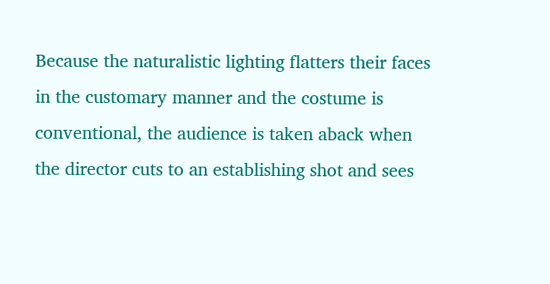Because the naturalistic lighting flatters their faces in the customary manner and the costume is conventional, the audience is taken aback when the director cuts to an establishing shot and sees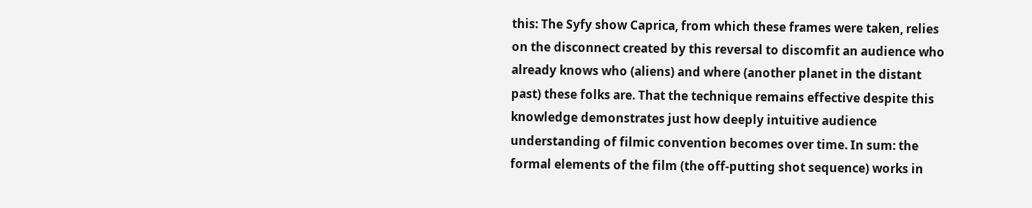this: The Syfy show Caprica, from which these frames were taken, relies on the disconnect created by this reversal to discomfit an audience who already knows who (aliens) and where (another planet in the distant past) these folks are. That the technique remains effective despite this knowledge demonstrates just how deeply intuitive audience understanding of filmic convention becomes over time. In sum: the formal elements of the film (the off-putting shot sequence) works in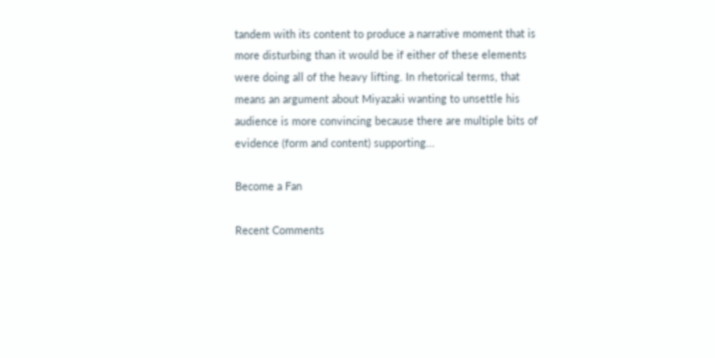tandem with its content to produce a narrative moment that is more disturbing than it would be if either of these elements were doing all of the heavy lifting. In rhetorical terms, that means an argument about Miyazaki wanting to unsettle his audience is more convincing because there are multiple bits of evidence (form and content) supporting...

Become a Fan

Recent Comments